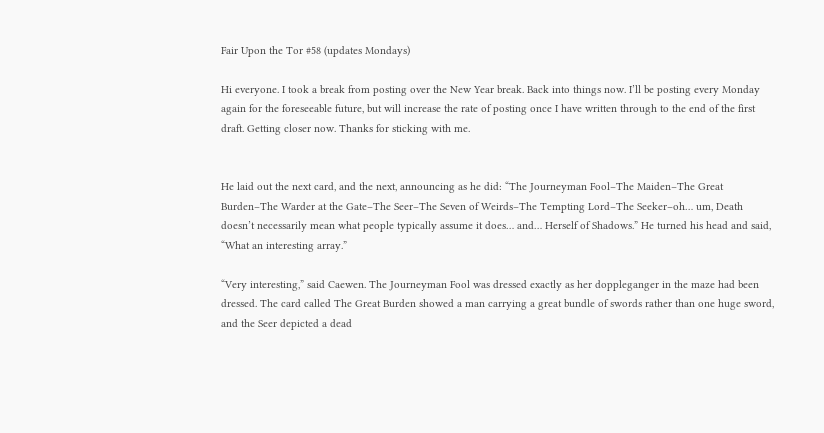Fair Upon the Tor #58 (updates Mondays)

Hi everyone. I took a break from posting over the New Year break. Back into things now. I’ll be posting every Monday again for the foreseeable future, but will increase the rate of posting once I have written through to the end of the first draft. Getting closer now. Thanks for sticking with me.


He laid out the next card, and the next, announcing as he did: “The Journeyman Fool–The Maiden–The Great Burden–The Warder at the Gate–The Seer–The Seven of Weirds–The Tempting Lord–The Seeker–oh… um, Death doesn’t necessarily mean what people typically assume it does… and… Herself of Shadows.” He turned his head and said, “What an interesting array.”

“Very interesting,” said Caewen. The Journeyman Fool was dressed exactly as her doppleganger in the maze had been dressed. The card called The Great Burden showed a man carrying a great bundle of swords rather than one huge sword, and the Seer depicted a dead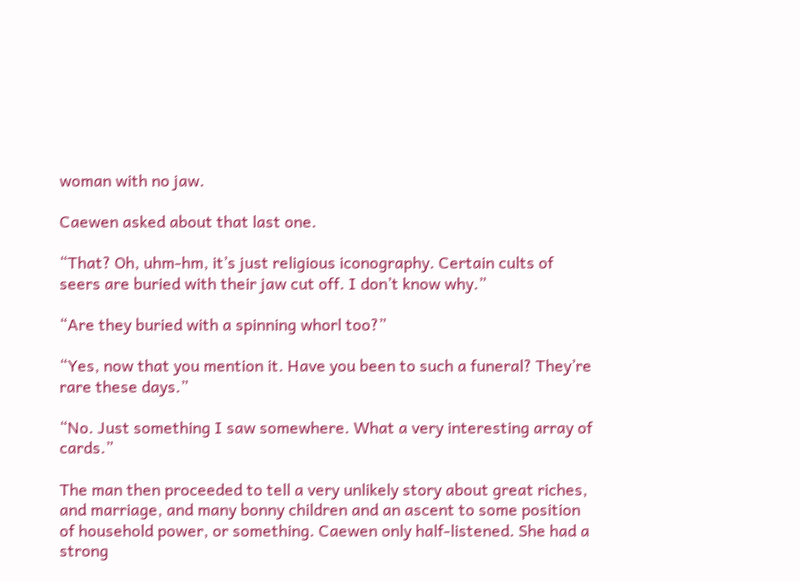woman with no jaw.

Caewen asked about that last one.

“That? Oh, uhm-hm, it’s just religious iconography. Certain cults of seers are buried with their jaw cut off. I don’t know why.”

“Are they buried with a spinning whorl too?”

“Yes, now that you mention it. Have you been to such a funeral? They’re rare these days.”

“No. Just something I saw somewhere. What a very interesting array of cards.”

The man then proceeded to tell a very unlikely story about great riches, and marriage, and many bonny children and an ascent to some position of household power, or something. Caewen only half-listened. She had a strong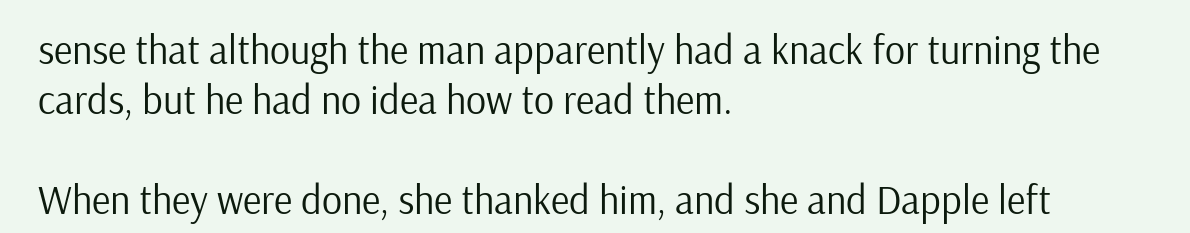sense that although the man apparently had a knack for turning the cards, but he had no idea how to read them.

When they were done, she thanked him, and she and Dapple left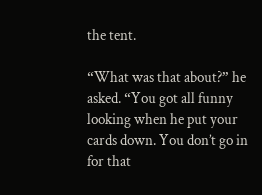the tent.

“What was that about?” he asked. “You got all funny looking when he put your cards down. You don’t go in for that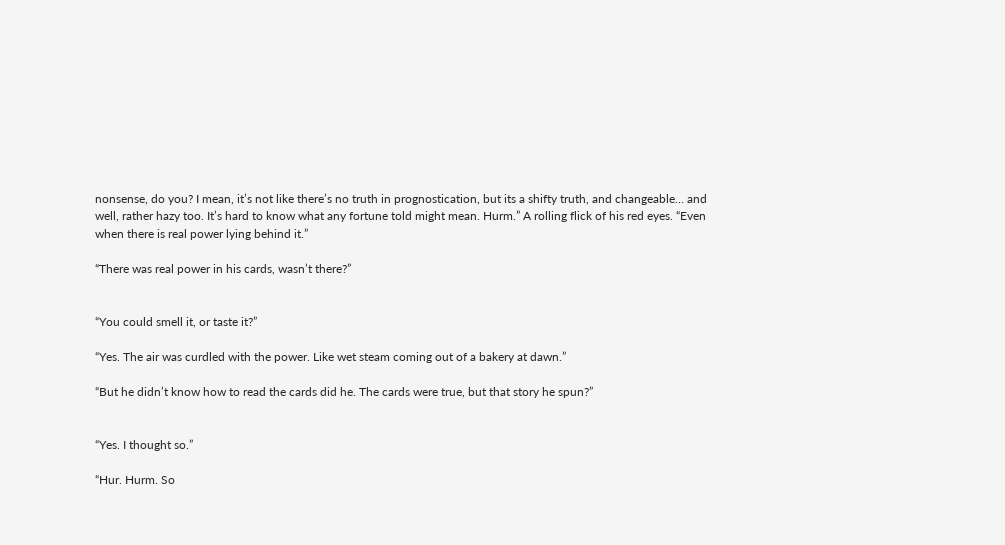nonsense, do you? I mean, it’s not like there’s no truth in prognostication, but its a shifty truth, and changeable… and well, rather hazy too. It’s hard to know what any fortune told might mean. Hurm.” A rolling flick of his red eyes. “Even when there is real power lying behind it.”

“There was real power in his cards, wasn’t there?”


“You could smell it, or taste it?”

“Yes. The air was curdled with the power. Like wet steam coming out of a bakery at dawn.”

“But he didn’t know how to read the cards did he. The cards were true, but that story he spun?”


“Yes. I thought so.”

“Hur. Hurm. So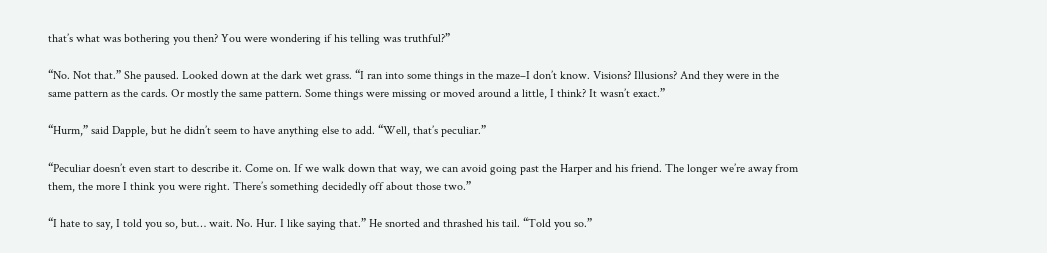that’s what was bothering you then? You were wondering if his telling was truthful?”

“No. Not that.” She paused. Looked down at the dark wet grass. “I ran into some things in the maze–I don’t know. Visions? Illusions? And they were in the same pattern as the cards. Or mostly the same pattern. Some things were missing or moved around a little, I think? It wasn’t exact.”

“Hurm,” said Dapple, but he didn’t seem to have anything else to add. “Well, that’s peculiar.”

“Peculiar doesn’t even start to describe it. Come on. If we walk down that way, we can avoid going past the Harper and his friend. The longer we’re away from them, the more I think you were right. There’s something decidedly off about those two.”

“I hate to say, I told you so, but… wait. No. Hur. I like saying that.” He snorted and thrashed his tail. “Told you so.”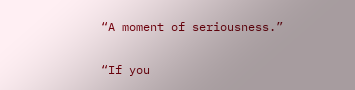“A moment of seriousness.”

“If you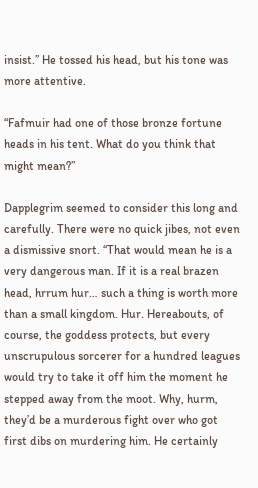insist.” He tossed his head, but his tone was more attentive.

“Fafmuir had one of those bronze fortune heads in his tent. What do you think that might mean?”

Dapplegrim seemed to consider this long and carefully. There were no quick jibes, not even a dismissive snort. “That would mean he is a very dangerous man. If it is a real brazen head, hrrum hur… such a thing is worth more than a small kingdom. Hur. Hereabouts, of course, the goddess protects, but every unscrupulous sorcerer for a hundred leagues would try to take it off him the moment he stepped away from the moot. Why, hurm, they’d be a murderous fight over who got first dibs on murdering him. He certainly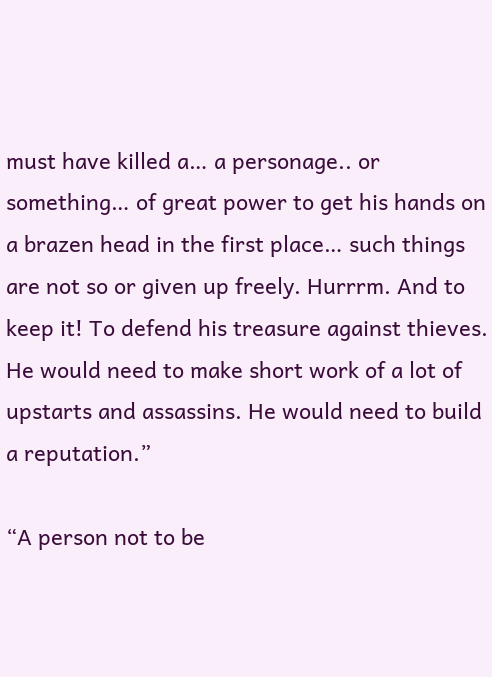must have killed a… a personage.. or something… of great power to get his hands on a brazen head in the first place… such things are not so or given up freely. Hurrrm. And to keep it! To defend his treasure against thieves. He would need to make short work of a lot of upstarts and assassins. He would need to build a reputation.”

“A person not to be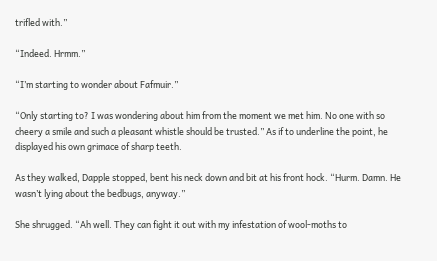trifled with.”

“Indeed. Hrmm.”

“I’m starting to wonder about Fafmuir.”

“Only starting to? I was wondering about him from the moment we met him. No one with so cheery a smile and such a pleasant whistle should be trusted.” As if to underline the point, he displayed his own grimace of sharp teeth.

As they walked, Dapple stopped, bent his neck down and bit at his front hock. “Hurm. Damn. He wasn’t lying about the bedbugs, anyway.”

She shrugged. “Ah well. They can fight it out with my infestation of wool-moths to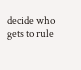decide who gets to rule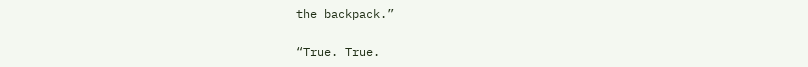the backpack.”

“True. True.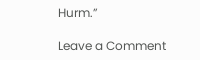Hurm.”

Leave a Comment